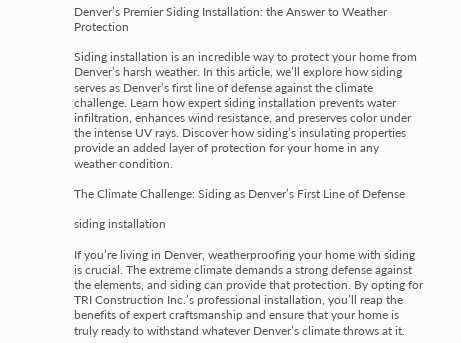Denver’s Premier Siding Installation: the Answer to Weather Protection

Siding installation is an incredible way to protect your home from Denver’s harsh weather. In this article, we’ll explore how siding serves as Denver’s first line of defense against the climate challenge. Learn how expert siding installation prevents water infiltration, enhances wind resistance, and preserves color under the intense UV rays. Discover how siding’s insulating properties provide an added layer of protection for your home in any weather condition.

The Climate Challenge: Siding as Denver’s First Line of Defense

siding installation

If you’re living in Denver, weatherproofing your home with siding is crucial. The extreme climate demands a strong defense against the elements, and siding can provide that protection. By opting for TRI Construction Inc.’s professional installation, you’ll reap the benefits of expert craftsmanship and ensure that your home is truly ready to withstand whatever Denver’s climate throws at it.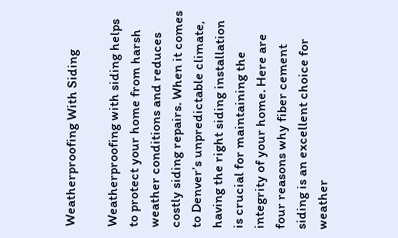Weatherproofing With Siding

Weatherproofing with siding helps to protect your home from harsh weather conditions and reduces costly siding repairs. When it comes to Denver’s unpredictable climate, having the right siding installation is crucial for maintaining the integrity of your home. Here are four reasons why fiber cement siding is an excellent choice for weather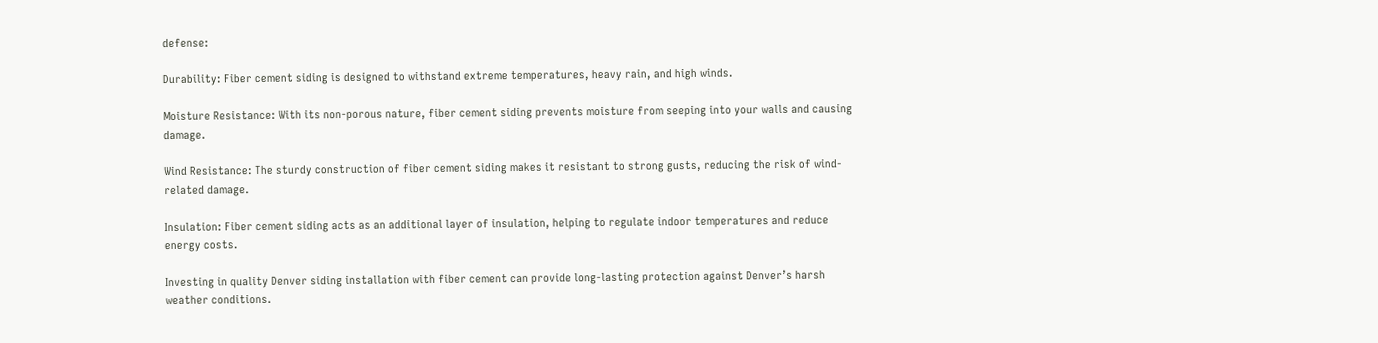defense:

Durability: Fiber cement siding is designed to withstand extreme temperatures, heavy rain, and high winds.

Moisture Resistance: With its non-porous nature, fiber cement siding prevents moisture from seeping into your walls and causing damage.

Wind Resistance: The sturdy construction of fiber cement siding makes it resistant to strong gusts, reducing the risk of wind-related damage.

Insulation: Fiber cement siding acts as an additional layer of insulation, helping to regulate indoor temperatures and reduce energy costs.

Investing in quality Denver siding installation with fiber cement can provide long-lasting protection against Denver’s harsh weather conditions.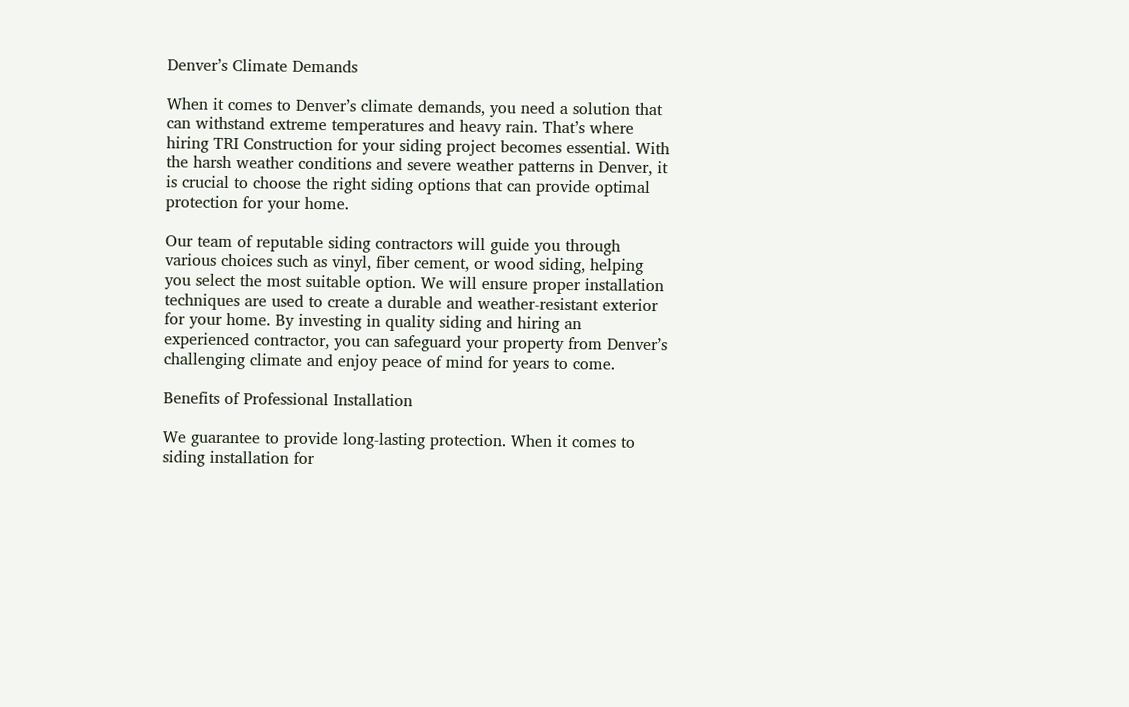Denver’s Climate Demands

When it comes to Denver’s climate demands, you need a solution that can withstand extreme temperatures and heavy rain. That’s where hiring TRI Construction for your siding project becomes essential. With the harsh weather conditions and severe weather patterns in Denver, it is crucial to choose the right siding options that can provide optimal protection for your home.

Our team of reputable siding contractors will guide you through various choices such as vinyl, fiber cement, or wood siding, helping you select the most suitable option. We will ensure proper installation techniques are used to create a durable and weather-resistant exterior for your home. By investing in quality siding and hiring an experienced contractor, you can safeguard your property from Denver’s challenging climate and enjoy peace of mind for years to come.

Benefits of Professional Installation

We guarantee to provide long-lasting protection. When it comes to siding installation for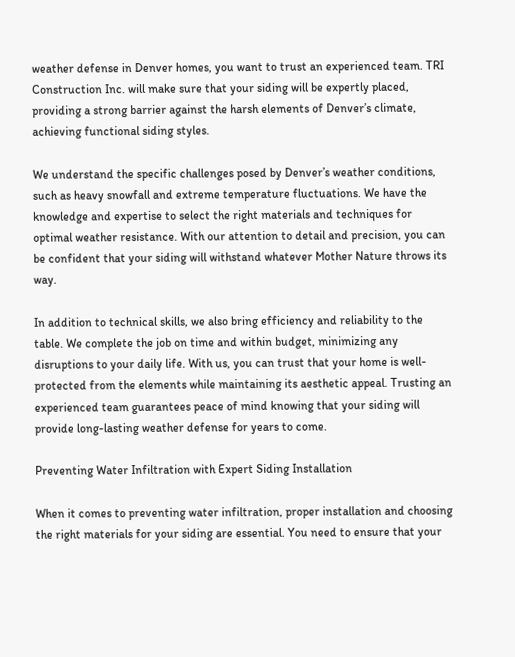weather defense in Denver homes, you want to trust an experienced team. TRI Construction Inc. will make sure that your siding will be expertly placed, providing a strong barrier against the harsh elements of Denver’s climate, achieving functional siding styles.

We understand the specific challenges posed by Denver’s weather conditions, such as heavy snowfall and extreme temperature fluctuations. We have the knowledge and expertise to select the right materials and techniques for optimal weather resistance. With our attention to detail and precision, you can be confident that your siding will withstand whatever Mother Nature throws its way.

In addition to technical skills, we also bring efficiency and reliability to the table. We complete the job on time and within budget, minimizing any disruptions to your daily life. With us, you can trust that your home is well-protected from the elements while maintaining its aesthetic appeal. Trusting an experienced team guarantees peace of mind knowing that your siding will provide long-lasting weather defense for years to come.

Preventing Water Infiltration with Expert Siding Installation

When it comes to preventing water infiltration, proper installation and choosing the right materials for your siding are essential. You need to ensure that your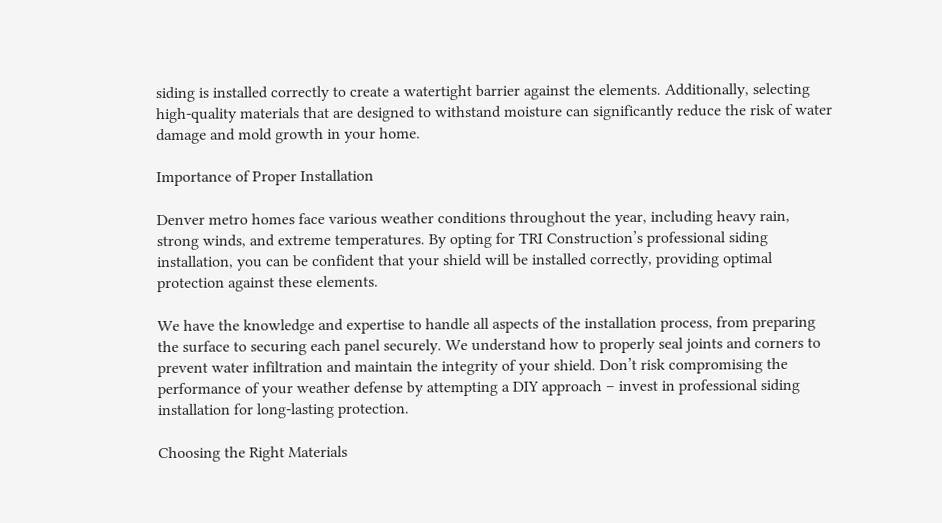siding is installed correctly to create a watertight barrier against the elements. Additionally, selecting high-quality materials that are designed to withstand moisture can significantly reduce the risk of water damage and mold growth in your home.

Importance of Proper Installation

Denver metro homes face various weather conditions throughout the year, including heavy rain, strong winds, and extreme temperatures. By opting for TRI Construction’s professional siding installation, you can be confident that your shield will be installed correctly, providing optimal protection against these elements.

We have the knowledge and expertise to handle all aspects of the installation process, from preparing the surface to securing each panel securely. We understand how to properly seal joints and corners to prevent water infiltration and maintain the integrity of your shield. Don’t risk compromising the performance of your weather defense by attempting a DIY approach – invest in professional siding installation for long-lasting protection.

Choosing the Right Materials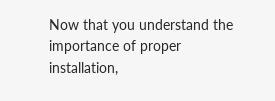Now that you understand the importance of proper installation,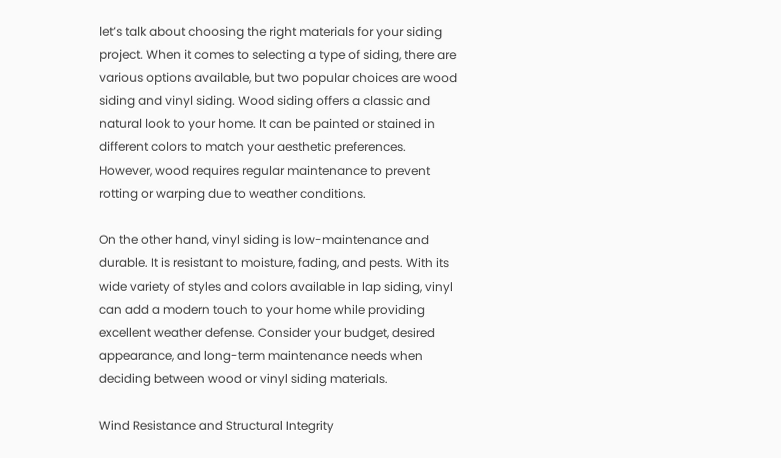let’s talk about choosing the right materials for your siding project. When it comes to selecting a type of siding, there are various options available, but two popular choices are wood siding and vinyl siding. Wood siding offers a classic and natural look to your home. It can be painted or stained in different colors to match your aesthetic preferences. However, wood requires regular maintenance to prevent rotting or warping due to weather conditions.

On the other hand, vinyl siding is low-maintenance and durable. It is resistant to moisture, fading, and pests. With its wide variety of styles and colors available in lap siding, vinyl can add a modern touch to your home while providing excellent weather defense. Consider your budget, desired appearance, and long-term maintenance needs when deciding between wood or vinyl siding materials.

Wind Resistance and Structural Integrity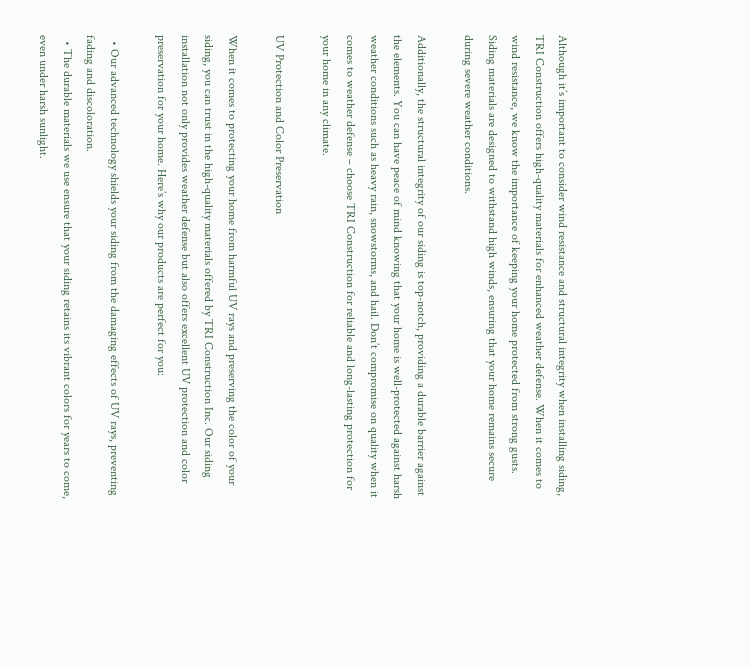Although it’s important to consider wind resistance and structural integrity when installing siding, TRI Construction offers high-quality materials for enhanced weather defense. When it comes to wind resistance, we know the importance of keeping your home protected from strong gusts. Siding materials are designed to withstand high winds, ensuring that your home remains secure during severe weather conditions.

Additionally, the structural integrity of our siding is top-notch, providing a durable barrier against the elements. You can have peace of mind knowing that your home is well-protected against harsh weather conditions such as heavy rain, snowstorms, and hail. Don’t compromise on quality when it comes to weather defense – choose TRI Construction for reliable and long-lasting protection for your home in any climate.

UV Protection and Color Preservation

When it comes to protecting your home from harmful UV rays and preserving the color of your siding, you can trust in the high-quality materials offered by TRI Construction Inc. Our siding installation not only provides weather defense but also offers excellent UV protection and color preservation for your home. Here’s why our products are perfect for you:

  • Our advanced technology shields your siding from the damaging effects of UV rays, preventing fading and discoloration.
  • The durable materials we use ensure that your siding retains its vibrant colors for years to come, even under harsh sunlight.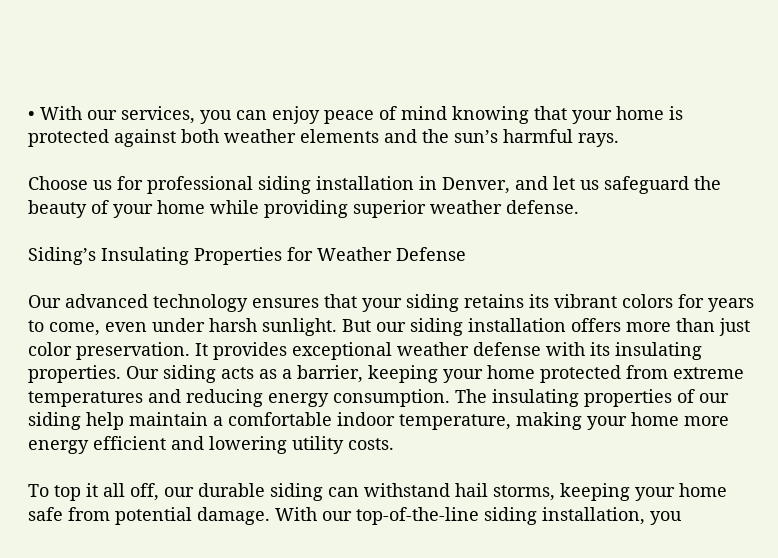• With our services, you can enjoy peace of mind knowing that your home is protected against both weather elements and the sun’s harmful rays.

Choose us for professional siding installation in Denver, and let us safeguard the beauty of your home while providing superior weather defense.

Siding’s Insulating Properties for Weather Defense

Our advanced technology ensures that your siding retains its vibrant colors for years to come, even under harsh sunlight. But our siding installation offers more than just color preservation. It provides exceptional weather defense with its insulating properties. Our siding acts as a barrier, keeping your home protected from extreme temperatures and reducing energy consumption. The insulating properties of our siding help maintain a comfortable indoor temperature, making your home more energy efficient and lowering utility costs.

To top it all off, our durable siding can withstand hail storms, keeping your home safe from potential damage. With our top-of-the-line siding installation, you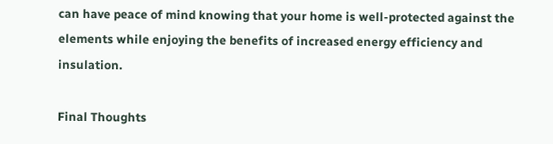can have peace of mind knowing that your home is well-protected against the elements while enjoying the benefits of increased energy efficiency and insulation.

Final Thoughts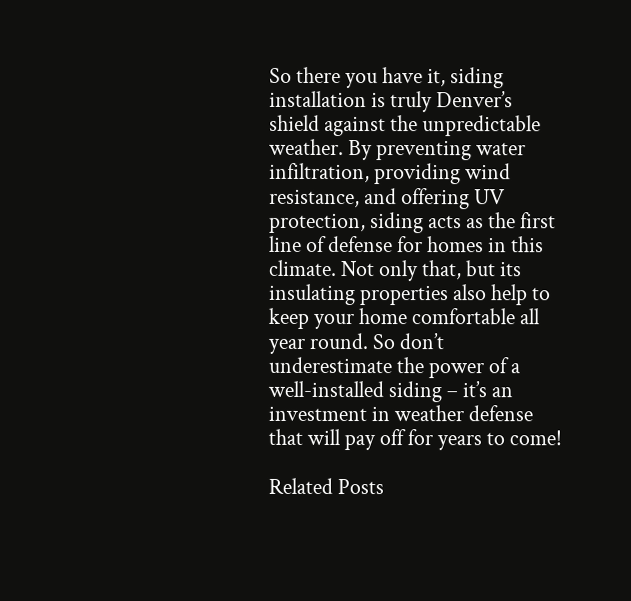So there you have it, siding installation is truly Denver’s shield against the unpredictable weather. By preventing water infiltration, providing wind resistance, and offering UV protection, siding acts as the first line of defense for homes in this climate. Not only that, but its insulating properties also help to keep your home comfortable all year round. So don’t underestimate the power of a well-installed siding – it’s an investment in weather defense that will pay off for years to come!

Related Posts